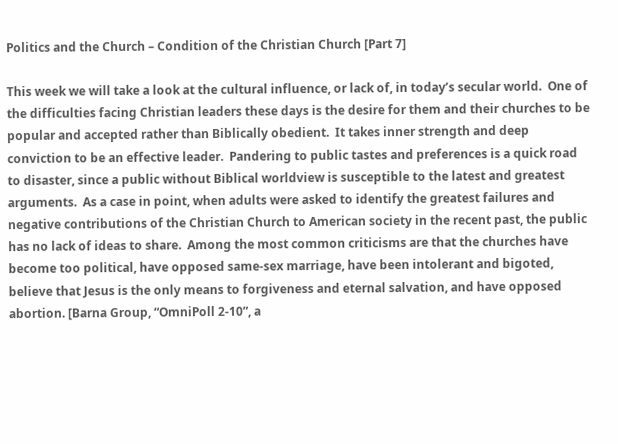Politics and the Church – Condition of the Christian Church [Part 7]

This week we will take a look at the cultural influence, or lack of, in today’s secular world.  One of the difficulties facing Christian leaders these days is the desire for them and their churches to be popular and accepted rather than Biblically obedient.  It takes inner strength and deep conviction to be an effective leader.  Pandering to public tastes and preferences is a quick road to disaster, since a public without Biblical worldview is susceptible to the latest and greatest arguments.  As a case in point, when adults were asked to identify the greatest failures and negative contributions of the Christian Church to American society in the recent past, the public has no lack of ideas to share.  Among the most common criticisms are that the churches have become too political, have opposed same-sex marriage, have been intolerant and bigoted, believe that Jesus is the only means to forgiveness and eternal salvation, and have opposed abortion. [Barna Group, “OmniPoll 2-10”, a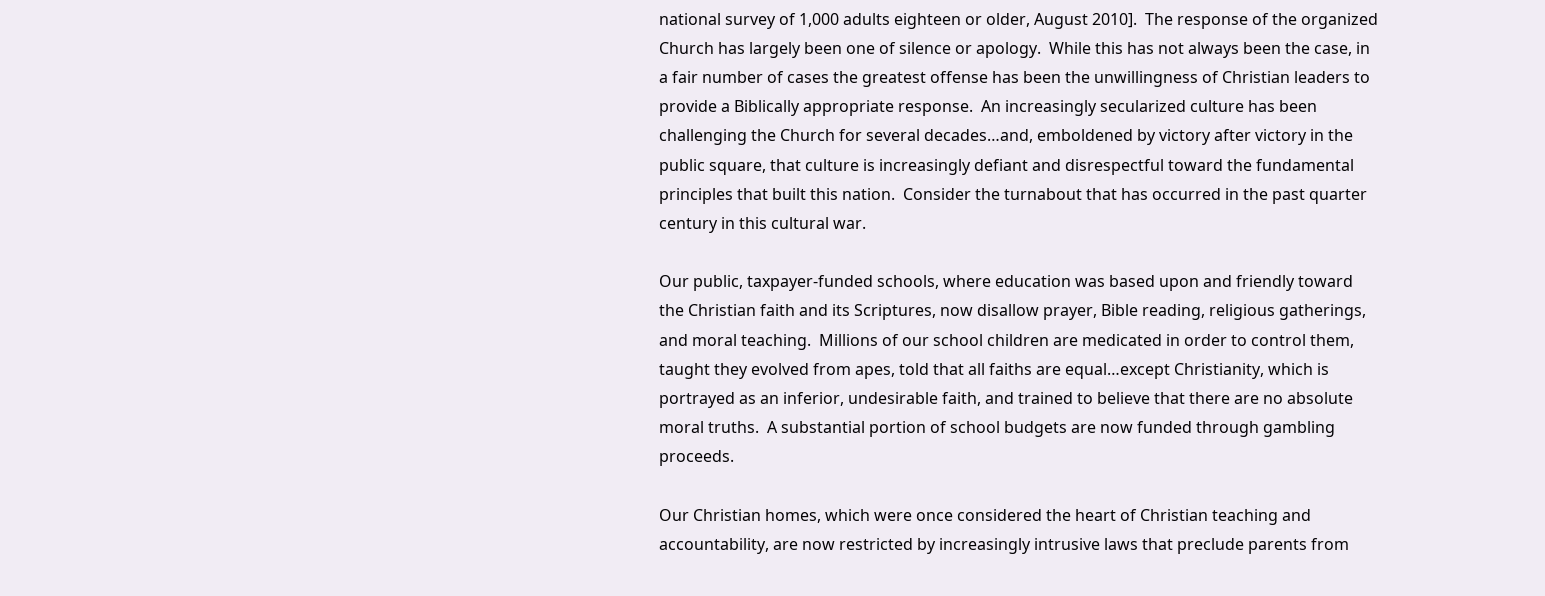national survey of 1,000 adults eighteen or older, August 2010].  The response of the organized Church has largely been one of silence or apology.  While this has not always been the case, in a fair number of cases the greatest offense has been the unwillingness of Christian leaders to provide a Biblically appropriate response.  An increasingly secularized culture has been challenging the Church for several decades…and, emboldened by victory after victory in the public square, that culture is increasingly defiant and disrespectful toward the fundamental principles that built this nation.  Consider the turnabout that has occurred in the past quarter century in this cultural war.

Our public, taxpayer-funded schools, where education was based upon and friendly toward the Christian faith and its Scriptures, now disallow prayer, Bible reading, religious gatherings, and moral teaching.  Millions of our school children are medicated in order to control them, taught they evolved from apes, told that all faiths are equal…except Christianity, which is portrayed as an inferior, undesirable faith, and trained to believe that there are no absolute moral truths.  A substantial portion of school budgets are now funded through gambling proceeds.

Our Christian homes, which were once considered the heart of Christian teaching and accountability, are now restricted by increasingly intrusive laws that preclude parents from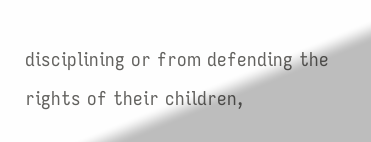disciplining or from defending the rights of their children,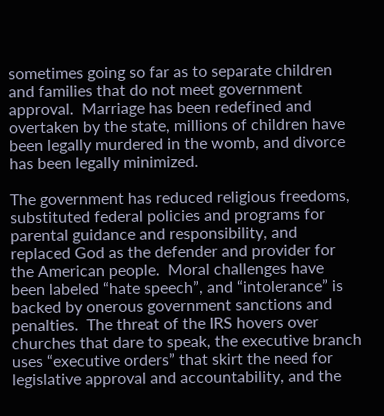sometimes going so far as to separate children and families that do not meet government approval.  Marriage has been redefined and overtaken by the state, millions of children have been legally murdered in the womb, and divorce has been legally minimized.

The government has reduced religious freedoms, substituted federal policies and programs for parental guidance and responsibility, and replaced God as the defender and provider for the American people.  Moral challenges have been labeled “hate speech”, and “intolerance” is backed by onerous government sanctions and penalties.  The threat of the IRS hovers over churches that dare to speak, the executive branch uses “executive orders” that skirt the need for legislative approval and accountability, and the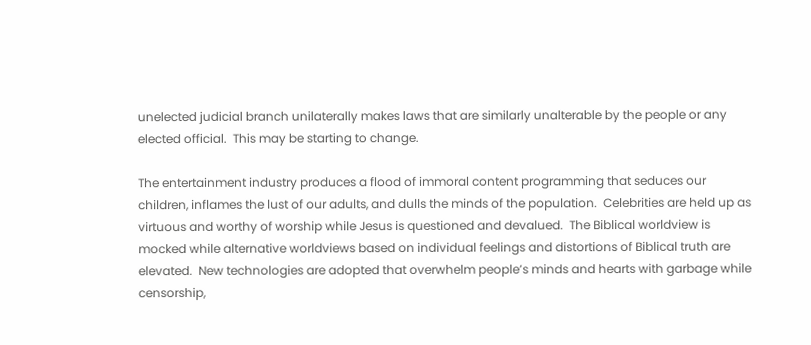unelected judicial branch unilaterally makes laws that are similarly unalterable by the people or any elected official.  This may be starting to change.

The entertainment industry produces a flood of immoral content programming that seduces our children, inflames the lust of our adults, and dulls the minds of the population.  Celebrities are held up as virtuous and worthy of worship while Jesus is questioned and devalued.  The Biblical worldview is mocked while alternative worldviews based on individual feelings and distortions of Biblical truth are elevated.  New technologies are adopted that overwhelm people’s minds and hearts with garbage while censorship,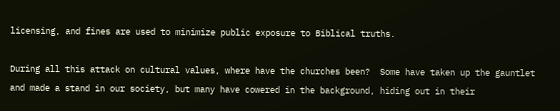licensing, and fines are used to minimize public exposure to Biblical truths.

During all this attack on cultural values, where have the churches been?  Some have taken up the gauntlet and made a stand in our society, but many have cowered in the background, hiding out in their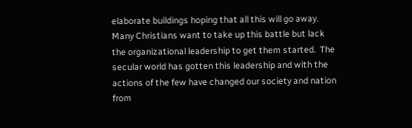elaborate buildings hoping that all this will go away.  Many Christians want to take up this battle but lack the organizational leadership to get them started.  The secular world has gotten this leadership and with the actions of the few have changed our society and nation from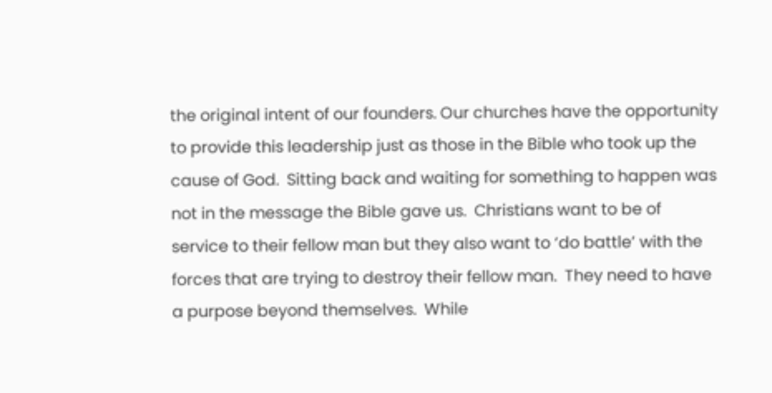the original intent of our founders. Our churches have the opportunity to provide this leadership just as those in the Bible who took up the cause of God.  Sitting back and waiting for something to happen was not in the message the Bible gave us.  Christians want to be of service to their fellow man but they also want to ‘do battle’ with the forces that are trying to destroy their fellow man.  They need to have a purpose beyond themselves.  While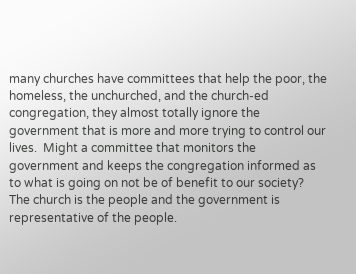many churches have committees that help the poor, the homeless, the unchurched, and the church-ed congregation, they almost totally ignore the government that is more and more trying to control our lives.  Might a committee that monitors the government and keeps the congregation informed as to what is going on not be of benefit to our society?  The church is the people and the government is representative of the people.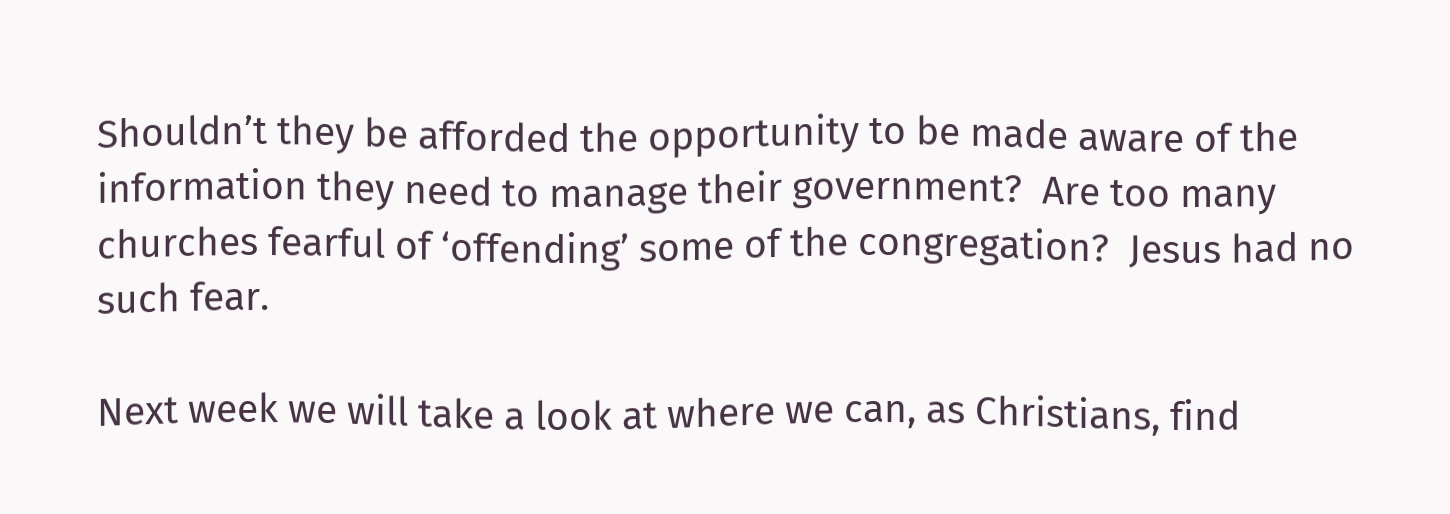Shouldn’t they be afforded the opportunity to be made aware of the information they need to manage their government?  Are too many churches fearful of ‘offending’ some of the congregation?  Jesus had no such fear.

Next week we will take a look at where we can, as Christians, find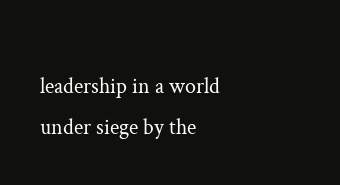leadership in a world under siege by the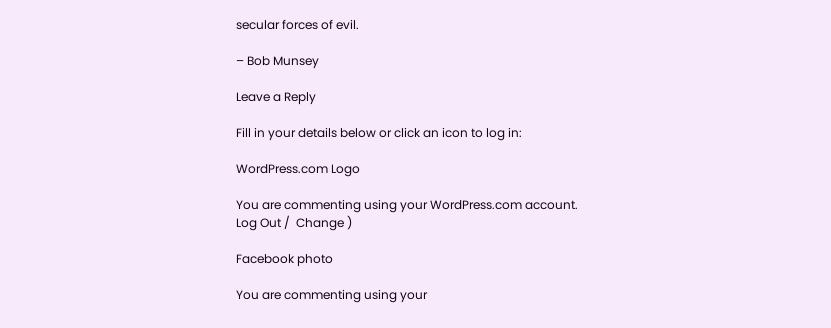secular forces of evil.

– Bob Munsey

Leave a Reply

Fill in your details below or click an icon to log in:

WordPress.com Logo

You are commenting using your WordPress.com account. Log Out /  Change )

Facebook photo

You are commenting using your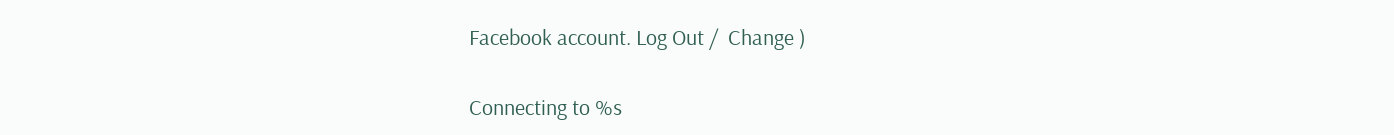Facebook account. Log Out /  Change )

Connecting to %s